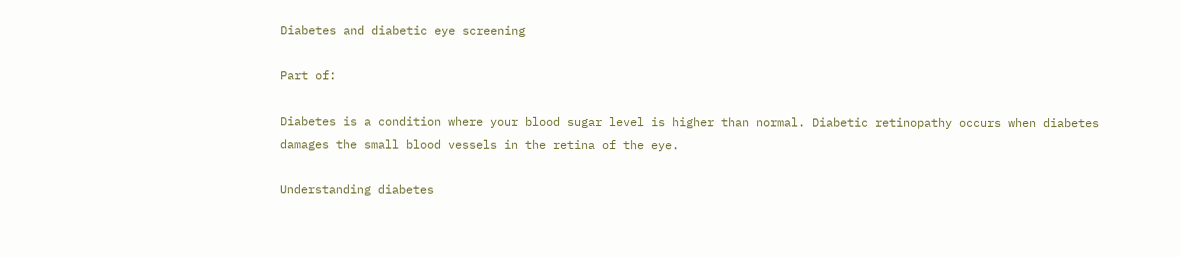Diabetes and diabetic eye screening

Part of:

Diabetes is a condition where your blood sugar level is higher than normal. Diabetic retinopathy occurs when diabetes damages the small blood vessels in the retina of the eye.

Understanding diabetes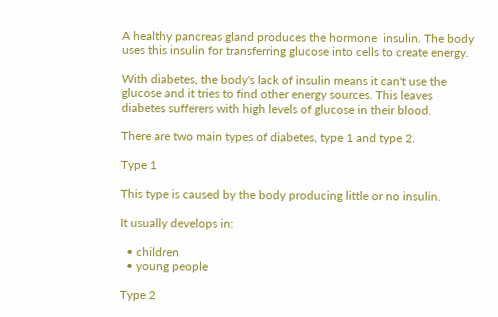A healthy pancreas gland produces the hormone  insulin. The body uses this insulin for transferring glucose into cells to create energy.

With diabetes, the body's lack of insulin means it can't use the glucose and it tries to find other energy sources. This leaves diabetes sufferers with high levels of glucose in their blood.

There are two main types of diabetes, type 1 and type 2.

Type 1

This type is caused by the body producing little or no insulin.

It usually develops in:

  • children
  • young people

Type 2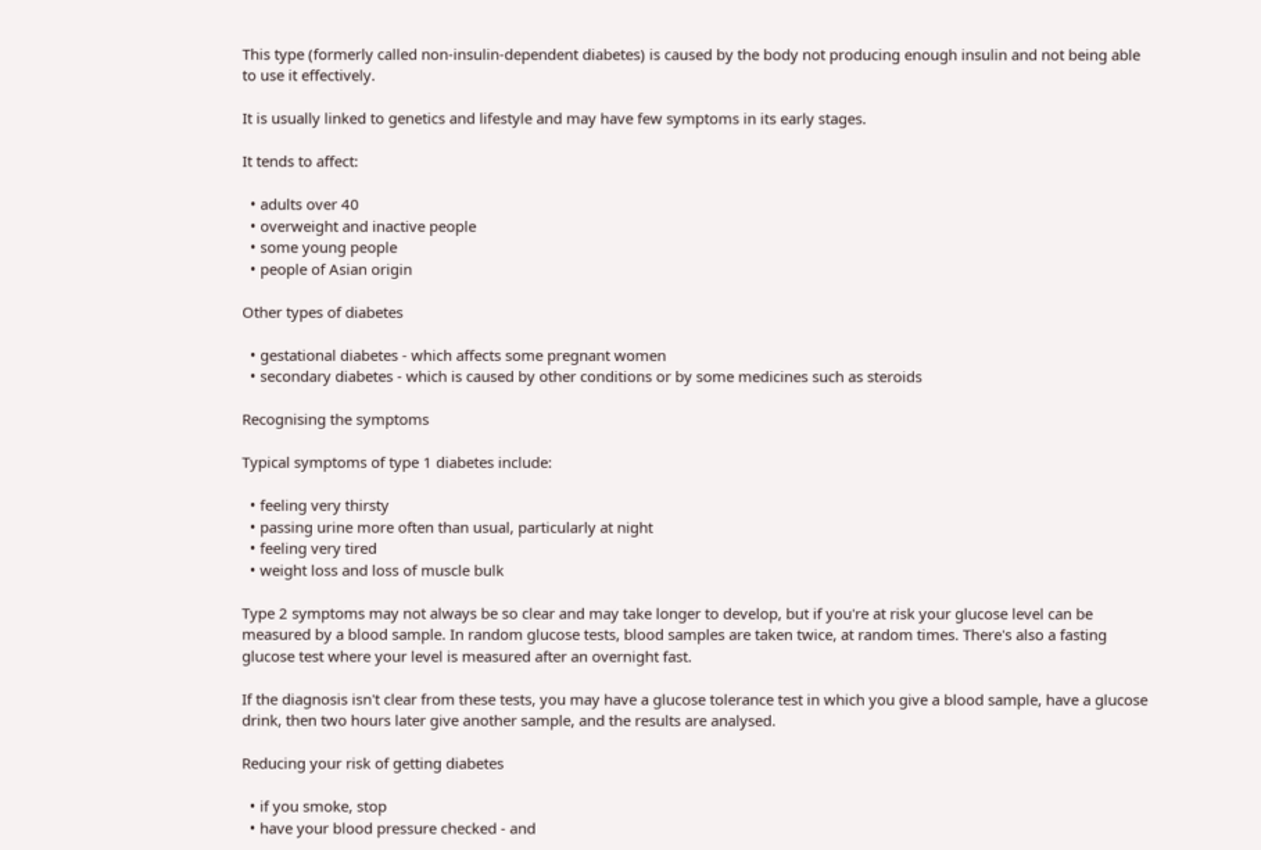This type (formerly called non-insulin-dependent diabetes) is caused by the body not producing enough insulin and not being able to use it effectively.

It is usually linked to genetics and lifestyle and may have few symptoms in its early stages.

It tends to affect:

  • adults over 40
  • overweight and inactive people
  • some young people
  • people of Asian origin

Other types of diabetes

  • gestational diabetes - which affects some pregnant women
  • secondary diabetes - which is caused by other conditions or by some medicines such as steroids

Recognising the symptoms

Typical symptoms of type 1 diabetes include:

  • feeling very thirsty
  • passing urine more often than usual, particularly at night
  • feeling very tired
  • weight loss and loss of muscle bulk

Type 2 symptoms may not always be so clear and may take longer to develop, but if you're at risk your glucose level can be measured by a blood sample. In random glucose tests, blood samples are taken twice, at random times. There's also a fasting glucose test where your level is measured after an overnight fast.

If the diagnosis isn't clear from these tests, you may have a glucose tolerance test in which you give a blood sample, have a glucose drink, then two hours later give another sample, and the results are analysed.

Reducing your risk of getting diabetes

  • if you smoke, stop
  • have your blood pressure checked - and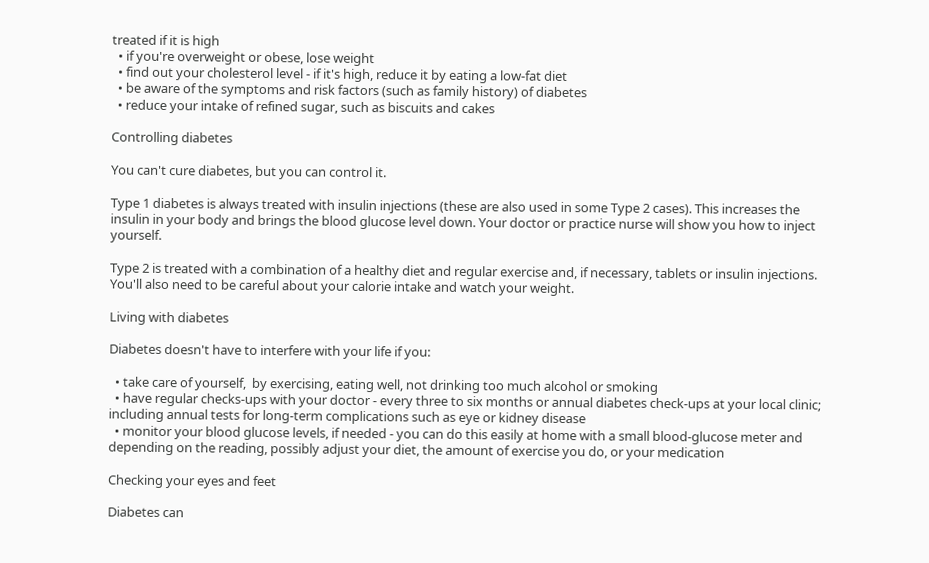treated if it is high
  • if you're overweight or obese, lose weight
  • find out your cholesterol level - if it's high, reduce it by eating a low-fat diet
  • be aware of the symptoms and risk factors (such as family history) of diabetes
  • reduce your intake of refined sugar, such as biscuits and cakes

Controlling diabetes

You can't cure diabetes, but you can control it.

Type 1 diabetes is always treated with insulin injections (these are also used in some Type 2 cases). This increases the insulin in your body and brings the blood glucose level down. Your doctor or practice nurse will show you how to inject yourself.

Type 2 is treated with a combination of a healthy diet and regular exercise and, if necessary, tablets or insulin injections. You'll also need to be careful about your calorie intake and watch your weight.

Living with diabetes

Diabetes doesn't have to interfere with your life if you:

  • take care of yourself,  by exercising, eating well, not drinking too much alcohol or smoking
  • have regular checks-ups with your doctor - every three to six months or annual diabetes check-ups at your local clinic; including annual tests for long-term complications such as eye or kidney disease
  • monitor your blood glucose levels, if needed - you can do this easily at home with a small blood-glucose meter and depending on the reading, possibly adjust your diet, the amount of exercise you do, or your medication

Checking your eyes and feet

Diabetes can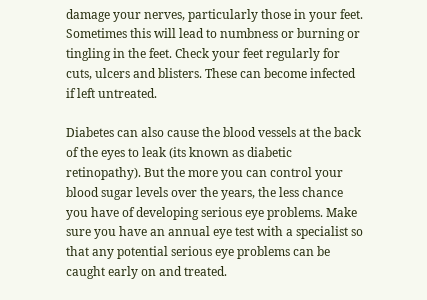damage your nerves, particularly those in your feet. Sometimes this will lead to numbness or burning or tingling in the feet. Check your feet regularly for cuts, ulcers and blisters. These can become infected if left untreated.

Diabetes can also cause the blood vessels at the back of the eyes to leak (its known as diabetic retinopathy). But the more you can control your blood sugar levels over the years, the less chance you have of developing serious eye problems. Make sure you have an annual eye test with a specialist so that any potential serious eye problems can be caught early on and treated.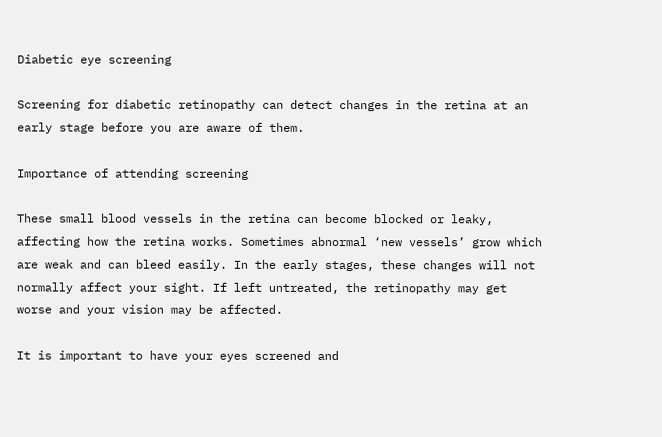Diabetic eye screening

Screening for diabetic retinopathy can detect changes in the retina at an early stage before you are aware of them.

Importance of attending screening

These small blood vessels in the retina can become blocked or leaky, affecting how the retina works. Sometimes abnormal ‘new vessels’ grow which are weak and can bleed easily. In the early stages, these changes will not normally affect your sight. If left untreated, the retinopathy may get worse and your vision may be affected.

It is important to have your eyes screened and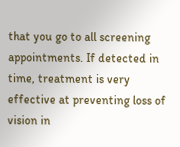that you go to all screening appointments. If detected in time, treatment is very effective at preventing loss of vision in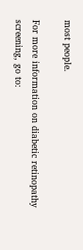most people.

For more information on diabetic retinopathy screening, go to: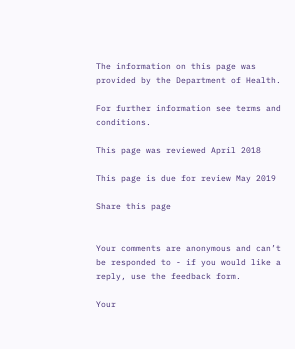The information on this page was provided by the Department of Health.

For further information see terms and conditions.

This page was reviewed April 2018

This page is due for review May 2019

Share this page


Your comments are anonymous and can’t be responded to - if you would like a reply, use the feedback form.

Your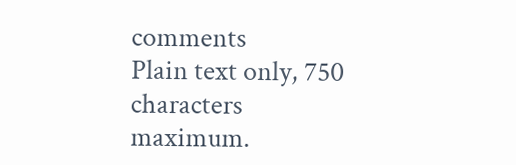comments
Plain text only, 750 characters maximum.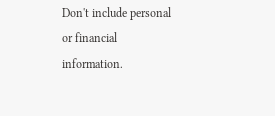Don't include personal or financial information.